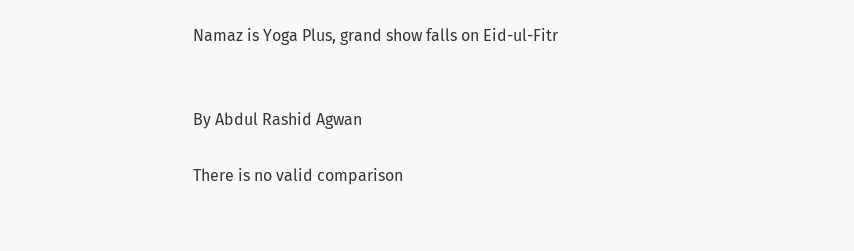Namaz is Yoga Plus, grand show falls on Eid-ul-Fitr


By Abdul Rashid Agwan

There is no valid comparison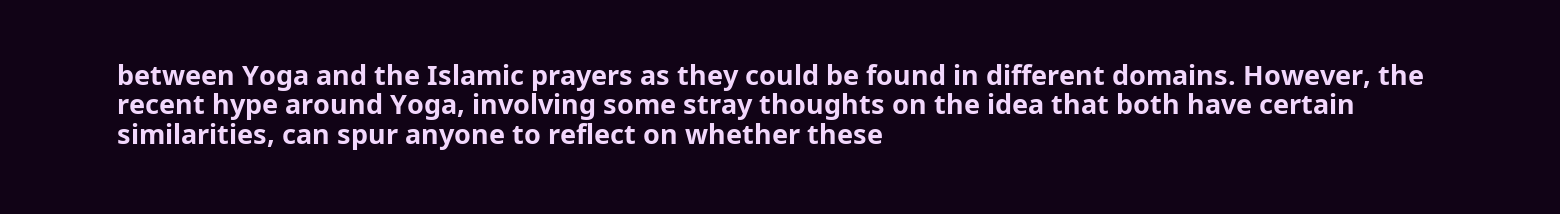between Yoga and the Islamic prayers as they could be found in different domains. However, the recent hype around Yoga, involving some stray thoughts on the idea that both have certain similarities, can spur anyone to reflect on whether these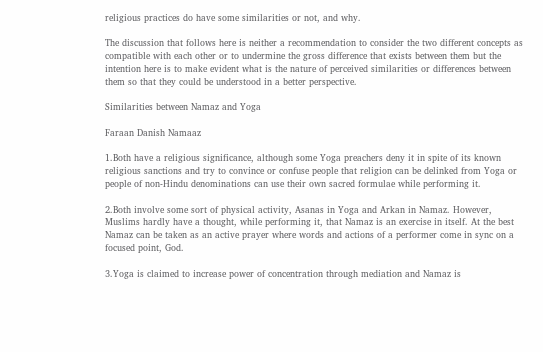religious practices do have some similarities or not, and why.

The discussion that follows here is neither a recommendation to consider the two different concepts as compatible with each other or to undermine the gross difference that exists between them but the intention here is to make evident what is the nature of perceived similarities or differences between them so that they could be understood in a better perspective.

Similarities between Namaz and Yoga

Faraan Danish Namaaz

1.Both have a religious significance, although some Yoga preachers deny it in spite of its known religious sanctions and try to convince or confuse people that religion can be delinked from Yoga or people of non-Hindu denominations can use their own sacred formulae while performing it.

2.Both involve some sort of physical activity, Asanas in Yoga and Arkan in Namaz. However, Muslims hardly have a thought, while performing it, that Namaz is an exercise in itself. At the best Namaz can be taken as an active prayer where words and actions of a performer come in sync on a focused point, God.

3.Yoga is claimed to increase power of concentration through mediation and Namaz is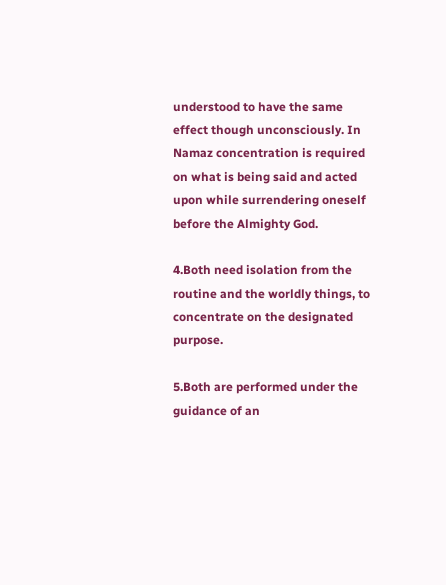understood to have the same effect though unconsciously. In Namaz concentration is required on what is being said and acted upon while surrendering oneself before the Almighty God.

4.Both need isolation from the routine and the worldly things, to concentrate on the designated purpose.

5.Both are performed under the guidance of an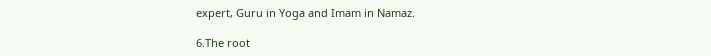expert, Guru in Yoga and Imam in Namaz.

6.The root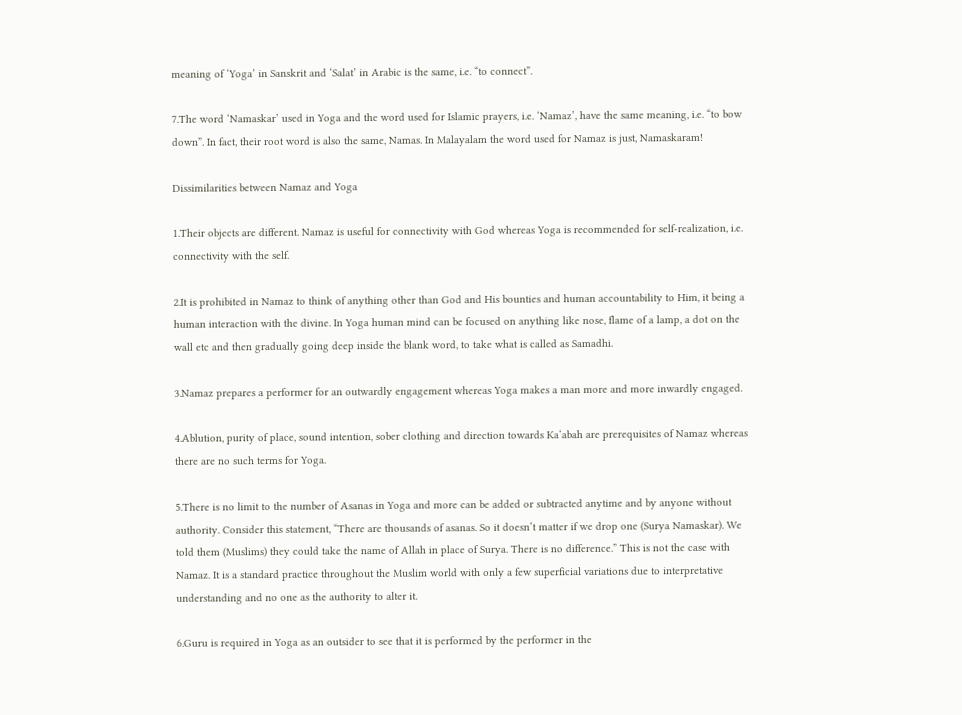meaning of ‘Yoga’ in Sanskrit and ‘Salat’ in Arabic is the same, i.e. “to connect”.

7.The word ‘Namaskar’ used in Yoga and the word used for Islamic prayers, i.e. ‘Namaz’, have the same meaning, i.e. “to bow down”. In fact, their root word is also the same, Namas. In Malayalam the word used for Namaz is just, Namaskaram!

Dissimilarities between Namaz and Yoga

1.Their objects are different. Namaz is useful for connectivity with God whereas Yoga is recommended for self-realization, i.e. connectivity with the self.

2.It is prohibited in Namaz to think of anything other than God and His bounties and human accountability to Him, it being a human interaction with the divine. In Yoga human mind can be focused on anything like nose, flame of a lamp, a dot on the wall etc and then gradually going deep inside the blank word, to take what is called as Samadhi.

3.Namaz prepares a performer for an outwardly engagement whereas Yoga makes a man more and more inwardly engaged.

4.Ablution, purity of place, sound intention, sober clothing and direction towards Ka‘abah are prerequisites of Namaz whereas there are no such terms for Yoga.

5.There is no limit to the number of Asanas in Yoga and more can be added or subtracted anytime and by anyone without authority. Consider this statement, “There are thousands of asanas. So it doesn’t matter if we drop one (Surya Namaskar). We told them (Muslims) they could take the name of Allah in place of Surya. There is no difference.” This is not the case with Namaz. It is a standard practice throughout the Muslim world with only a few superficial variations due to interpretative understanding and no one as the authority to alter it.

6.Guru is required in Yoga as an outsider to see that it is performed by the performer in the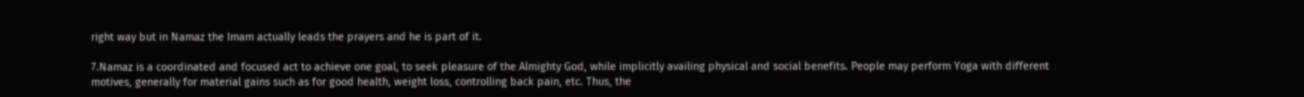right way but in Namaz the Imam actually leads the prayers and he is part of it.

7.Namaz is a coordinated and focused act to achieve one goal, to seek pleasure of the Almighty God, while implicitly availing physical and social benefits. People may perform Yoga with different motives, generally for material gains such as for good health, weight loss, controlling back pain, etc. Thus, the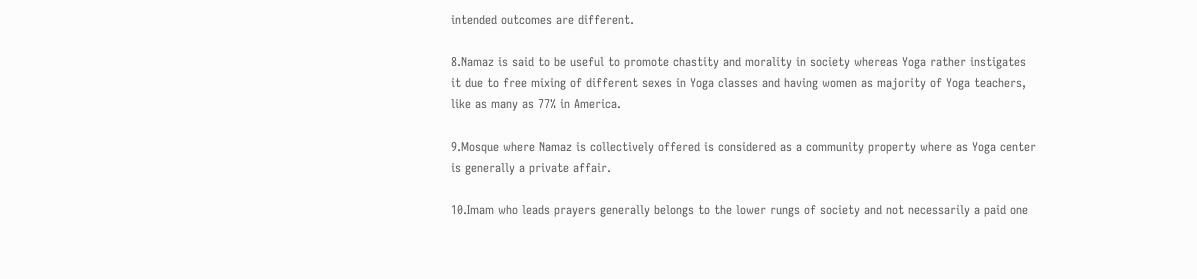intended outcomes are different.

8.Namaz is said to be useful to promote chastity and morality in society whereas Yoga rather instigates it due to free mixing of different sexes in Yoga classes and having women as majority of Yoga teachers, like as many as 77% in America.

9.Mosque where Namaz is collectively offered is considered as a community property where as Yoga center is generally a private affair.

10.Imam who leads prayers generally belongs to the lower rungs of society and not necessarily a paid one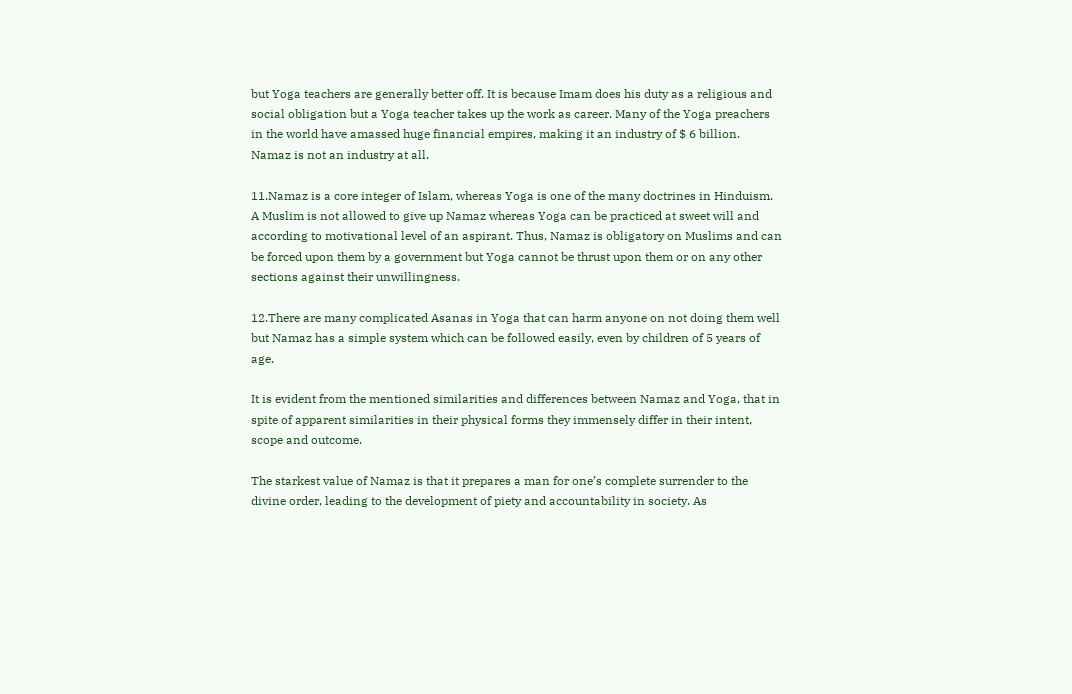but Yoga teachers are generally better off. It is because Imam does his duty as a religious and social obligation but a Yoga teacher takes up the work as career. Many of the Yoga preachers in the world have amassed huge financial empires, making it an industry of $ 6 billion. Namaz is not an industry at all.

11.Namaz is a core integer of Islam, whereas Yoga is one of the many doctrines in Hinduism. A Muslim is not allowed to give up Namaz whereas Yoga can be practiced at sweet will and according to motivational level of an aspirant. Thus, Namaz is obligatory on Muslims and can be forced upon them by a government but Yoga cannot be thrust upon them or on any other sections against their unwillingness.

12.There are many complicated Asanas in Yoga that can harm anyone on not doing them well but Namaz has a simple system which can be followed easily, even by children of 5 years of age.

It is evident from the mentioned similarities and differences between Namaz and Yoga, that in spite of apparent similarities in their physical forms they immensely differ in their intent, scope and outcome.

The starkest value of Namaz is that it prepares a man for one’s complete surrender to the divine order, leading to the development of piety and accountability in society. As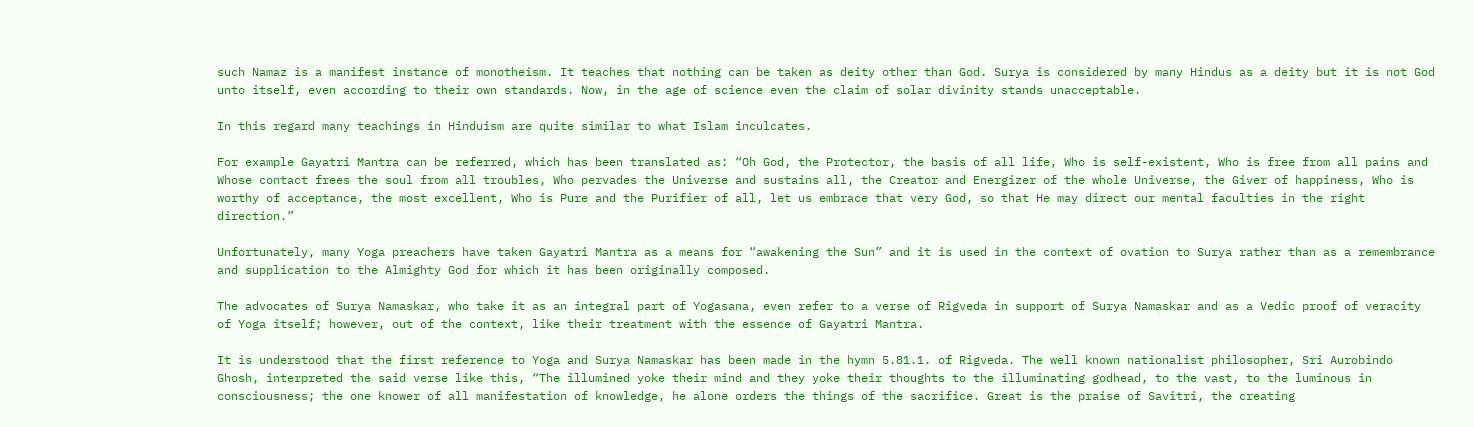such Namaz is a manifest instance of monotheism. It teaches that nothing can be taken as deity other than God. Surya is considered by many Hindus as a deity but it is not God unto itself, even according to their own standards. Now, in the age of science even the claim of solar divinity stands unacceptable.

In this regard many teachings in Hinduism are quite similar to what Islam inculcates.

For example Gayatri Mantra can be referred, which has been translated as: “Oh God, the Protector, the basis of all life, Who is self-existent, Who is free from all pains and Whose contact frees the soul from all troubles, Who pervades the Universe and sustains all, the Creator and Energizer of the whole Universe, the Giver of happiness, Who is worthy of acceptance, the most excellent, Who is Pure and the Purifier of all, let us embrace that very God, so that He may direct our mental faculties in the right direction.”

Unfortunately, many Yoga preachers have taken Gayatri Mantra as a means for “awakening the Sun” and it is used in the context of ovation to Surya rather than as a remembrance and supplication to the Almighty God for which it has been originally composed.

The advocates of Surya Namaskar, who take it as an integral part of Yogasana, even refer to a verse of Rigveda in support of Surya Namaskar and as a Vedic proof of veracity of Yoga itself; however, out of the context, like their treatment with the essence of Gayatri Mantra.

It is understood that the first reference to Yoga and Surya Namaskar has been made in the hymn 5.81.1. of Rigveda. The well known nationalist philosopher, Sri Aurobindo Ghosh, interpreted the said verse like this, “The illumined yoke their mind and they yoke their thoughts to the illuminating godhead, to the vast, to the luminous in consciousness; the one knower of all manifestation of knowledge, he alone orders the things of the sacrifice. Great is the praise of Savitri, the creating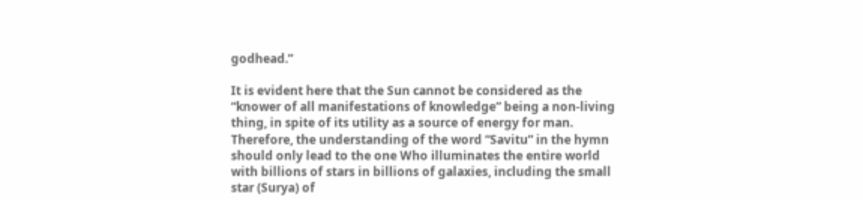godhead.”

It is evident here that the Sun cannot be considered as the “knower of all manifestations of knowledge” being a non-living thing, in spite of its utility as a source of energy for man. Therefore, the understanding of the word “Savitu” in the hymn should only lead to the one Who illuminates the entire world with billions of stars in billions of galaxies, including the small star (Surya) of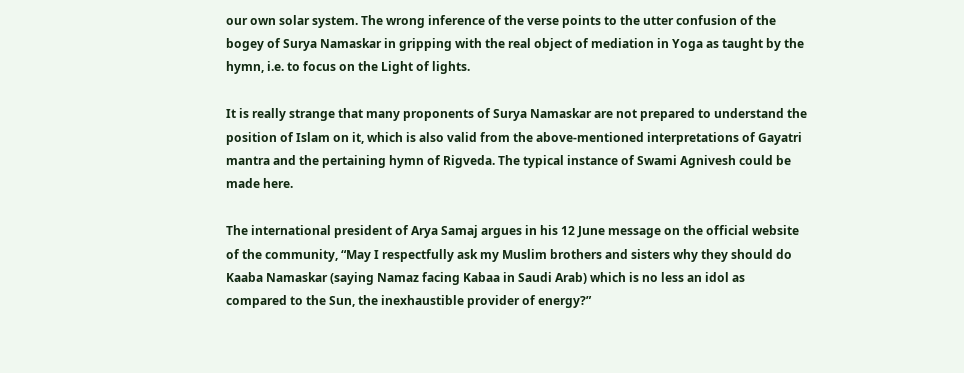our own solar system. The wrong inference of the verse points to the utter confusion of the bogey of Surya Namaskar in gripping with the real object of mediation in Yoga as taught by the hymn, i.e. to focus on the Light of lights.

It is really strange that many proponents of Surya Namaskar are not prepared to understand the position of Islam on it, which is also valid from the above-mentioned interpretations of Gayatri mantra and the pertaining hymn of Rigveda. The typical instance of Swami Agnivesh could be made here.

The international president of Arya Samaj argues in his 12 June message on the official website of the community, “May I respectfully ask my Muslim brothers and sisters why they should do Kaaba Namaskar (saying Namaz facing Kabaa in Saudi Arab) which is no less an idol as compared to the Sun, the inexhaustible provider of energy?”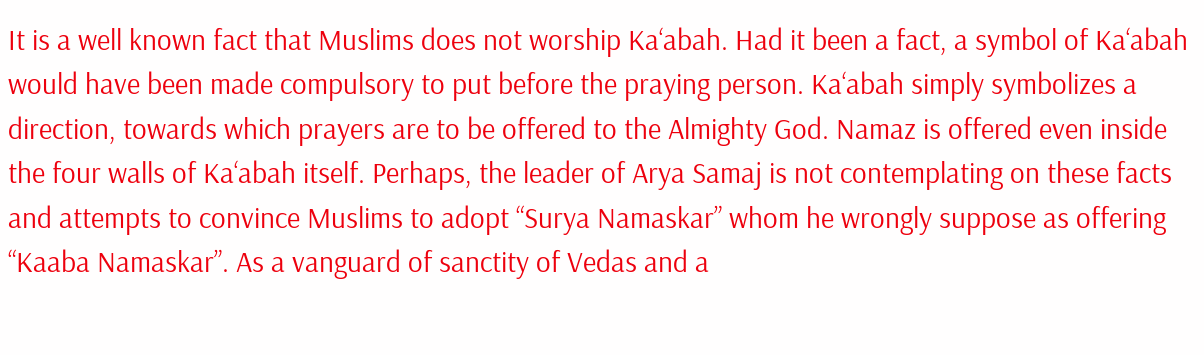It is a well known fact that Muslims does not worship Ka‘abah. Had it been a fact, a symbol of Ka‘abah would have been made compulsory to put before the praying person. Ka‘abah simply symbolizes a direction, towards which prayers are to be offered to the Almighty God. Namaz is offered even inside the four walls of Ka‘abah itself. Perhaps, the leader of Arya Samaj is not contemplating on these facts and attempts to convince Muslims to adopt “Surya Namaskar” whom he wrongly suppose as offering “Kaaba Namaskar”. As a vanguard of sanctity of Vedas and a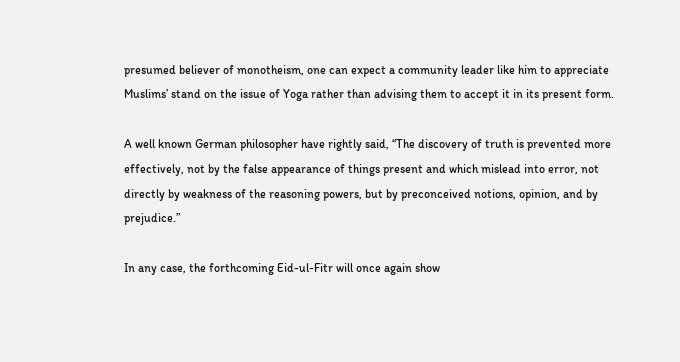presumed believer of monotheism, one can expect a community leader like him to appreciate Muslims’ stand on the issue of Yoga rather than advising them to accept it in its present form.

A well known German philosopher have rightly said, “The discovery of truth is prevented more effectively, not by the false appearance of things present and which mislead into error, not directly by weakness of the reasoning powers, but by preconceived notions, opinion, and by prejudice.”

In any case, the forthcoming Eid-ul-Fitr will once again show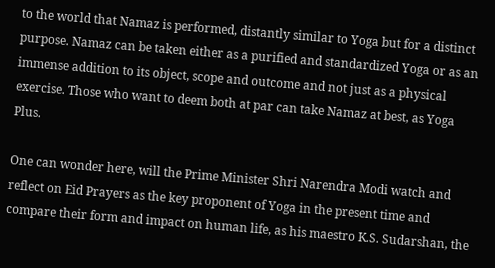to the world that Namaz is performed, distantly similar to Yoga but for a distinct purpose. Namaz can be taken either as a purified and standardized Yoga or as an immense addition to its object, scope and outcome and not just as a physical exercise. Those who want to deem both at par can take Namaz at best, as Yoga Plus.

One can wonder here, will the Prime Minister Shri Narendra Modi watch and reflect on Eid Prayers as the key proponent of Yoga in the present time and compare their form and impact on human life, as his maestro K.S. Sudarshan, the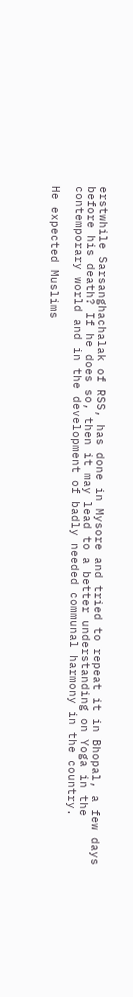erstwhile Sarsanghachalak of RSS, has done in Mysore and tried to repeat it in Bhopal, a few days before his death? If he does so, then it may lead to a better understanding on Yoga in the contemporary world and in the development of badly needed communal harmony in the country.

He expected Muslims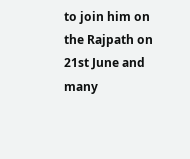to join him on the Rajpath on 21st June and many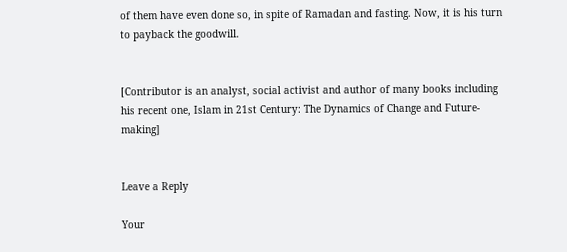of them have even done so, in spite of Ramadan and fasting. Now, it is his turn to payback the goodwill.


[Contributor is an analyst, social activist and author of many books including his recent one, Islam in 21st Century: The Dynamics of Change and Future-making]


Leave a Reply

Your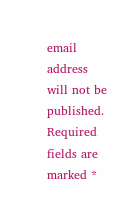email address will not be published. Required fields are marked *